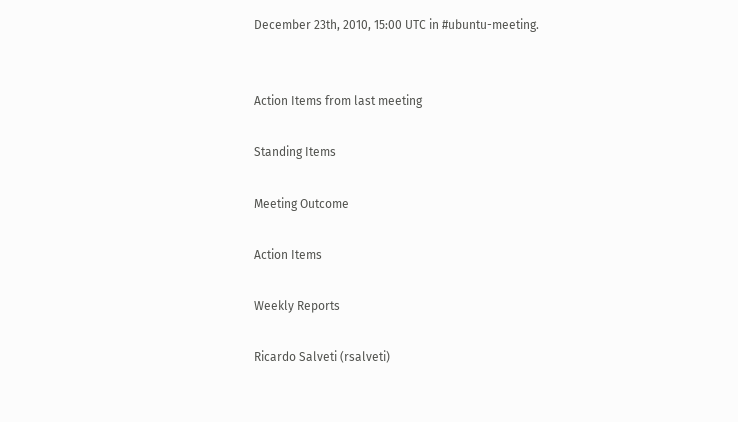December 23th, 2010, 15:00 UTC in #ubuntu-meeting.


Action Items from last meeting

Standing Items

Meeting Outcome

Action Items

Weekly Reports

Ricardo Salveti (rsalveti)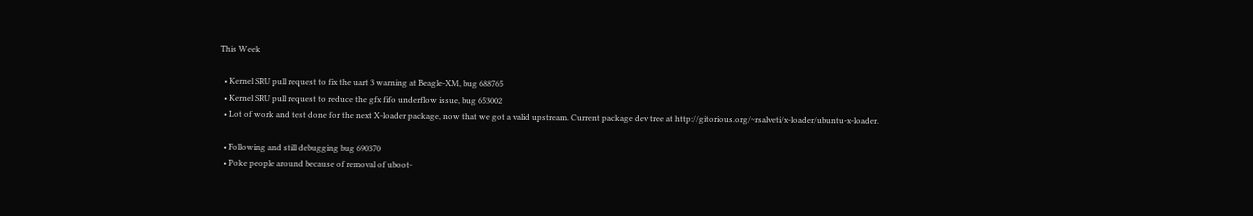This Week

  • Kernel SRU pull request to fix the uart 3 warning at Beagle-XM, bug 688765
  • Kernel SRU pull request to reduce the gfx fifo underflow issue, bug 653002
  • Lot of work and test done for the next X-loader package, now that we got a valid upstream. Current package dev tree at http://gitorious.org/~rsalveti/x-loader/ubuntu-x-loader.

  • Following and still debugging bug 690370
  • Poke people around because of removal of uboot-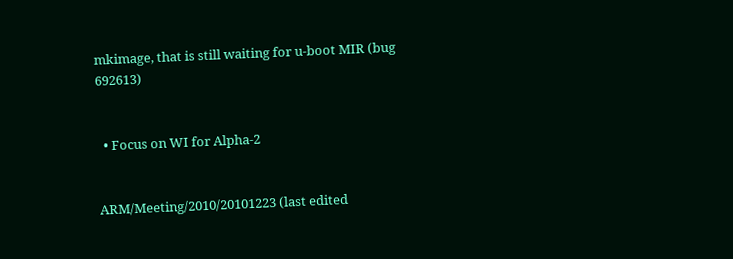mkimage, that is still waiting for u-boot MIR (bug 692613)


  • Focus on WI for Alpha-2


ARM/Meeting/2010/20101223 (last edited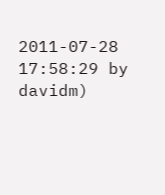2011-07-28 17:58:29 by davidm)